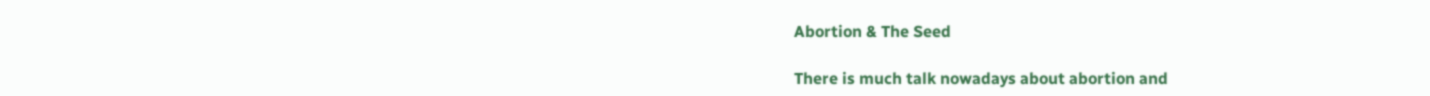Abortion & The Seed

There is much talk nowadays about abortion and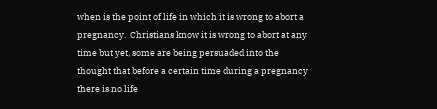when is the point of life in which it is wrong to abort a pregnancy.  Christians know it is wrong to abort at any time but yet, some are being persuaded into the thought that before a certain time during a pregnancy there is no life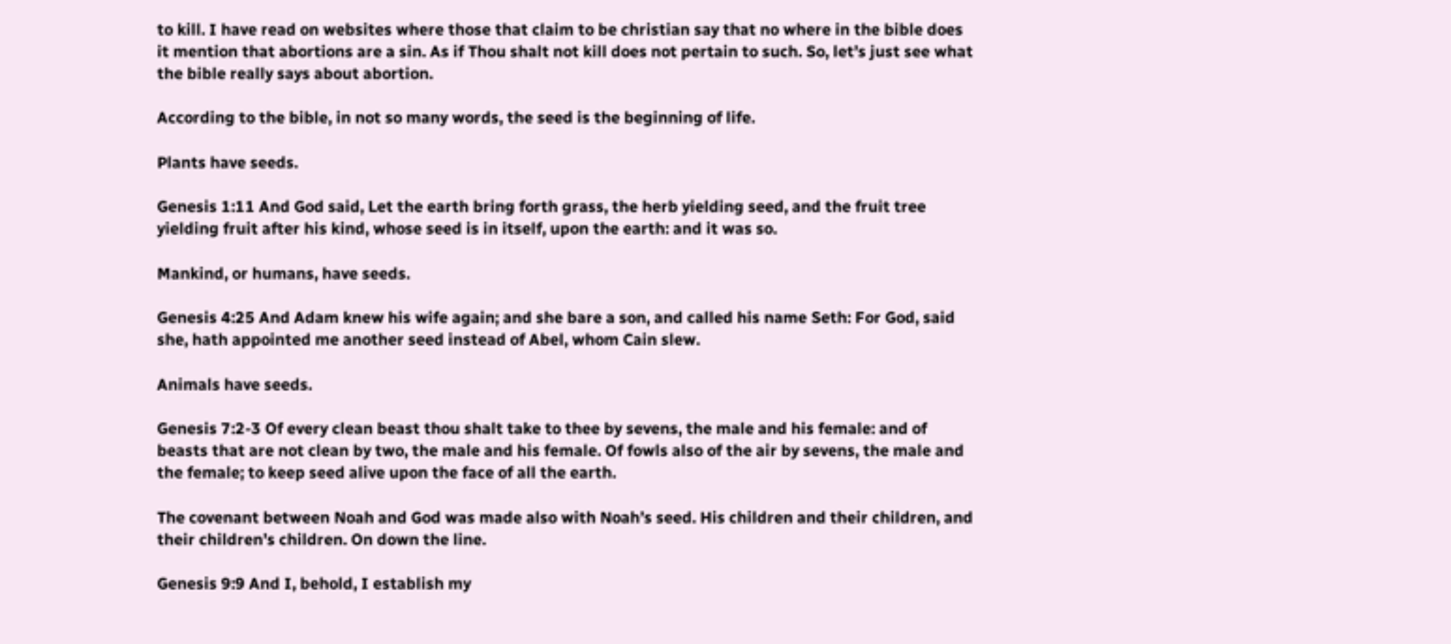to kill. I have read on websites where those that claim to be christian say that no where in the bible does it mention that abortions are a sin. As if Thou shalt not kill does not pertain to such. So, let’s just see what the bible really says about abortion.

According to the bible, in not so many words, the seed is the beginning of life.

Plants have seeds.

Genesis 1:11 And God said, Let the earth bring forth grass, the herb yielding seed, and the fruit tree yielding fruit after his kind, whose seed is in itself, upon the earth: and it was so.

Mankind, or humans, have seeds.

Genesis 4:25 And Adam knew his wife again; and she bare a son, and called his name Seth: For God, said she, hath appointed me another seed instead of Abel, whom Cain slew.

Animals have seeds.

Genesis 7:2-3 Of every clean beast thou shalt take to thee by sevens, the male and his female: and of beasts that are not clean by two, the male and his female. Of fowls also of the air by sevens, the male and the female; to keep seed alive upon the face of all the earth.

The covenant between Noah and God was made also with Noah’s seed. His children and their children, and their children’s children. On down the line.

Genesis 9:9 And I, behold, I establish my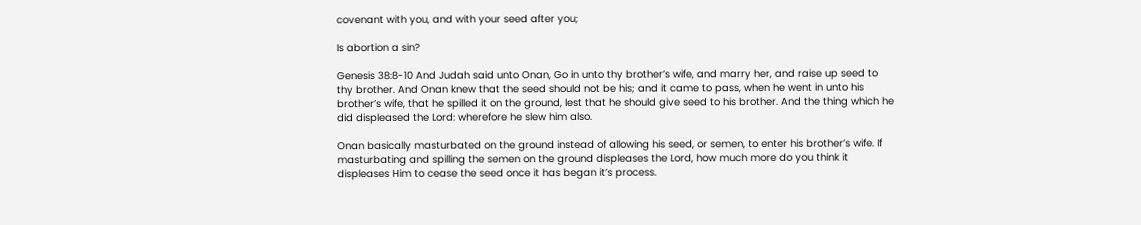covenant with you, and with your seed after you;

Is abortion a sin?

Genesis 38:8-10 And Judah said unto Onan, Go in unto thy brother’s wife, and marry her, and raise up seed to thy brother. And Onan knew that the seed should not be his; and it came to pass, when he went in unto his brother’s wife, that he spilled it on the ground, lest that he should give seed to his brother. And the thing which he did displeased the Lord: wherefore he slew him also.

Onan basically masturbated on the ground instead of allowing his seed, or semen, to enter his brother’s wife. If masturbating and spilling the semen on the ground displeases the Lord, how much more do you think it displeases Him to cease the seed once it has began it’s process.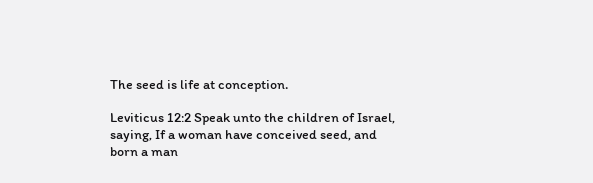The seed is life at conception.

Leviticus 12:2 Speak unto the children of Israel, saying, If a woman have conceived seed, and born a man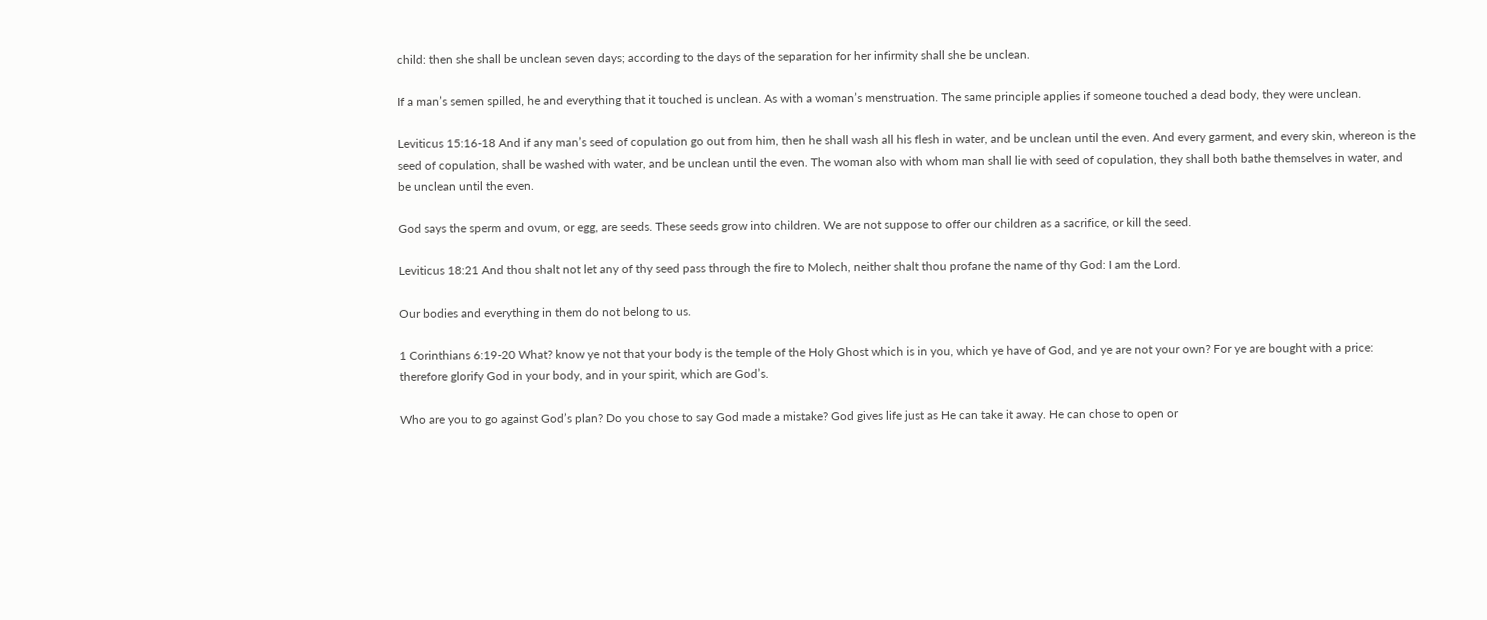child: then she shall be unclean seven days; according to the days of the separation for her infirmity shall she be unclean.

If a man’s semen spilled, he and everything that it touched is unclean. As with a woman’s menstruation. The same principle applies if someone touched a dead body, they were unclean.

Leviticus 15:16-18 And if any man’s seed of copulation go out from him, then he shall wash all his flesh in water, and be unclean until the even. And every garment, and every skin, whereon is the seed of copulation, shall be washed with water, and be unclean until the even. The woman also with whom man shall lie with seed of copulation, they shall both bathe themselves in water, and be unclean until the even.

God says the sperm and ovum, or egg, are seeds. These seeds grow into children. We are not suppose to offer our children as a sacrifice, or kill the seed.

Leviticus 18:21 And thou shalt not let any of thy seed pass through the fire to Molech, neither shalt thou profane the name of thy God: I am the Lord.

Our bodies and everything in them do not belong to us.

1 Corinthians 6:19-20 What? know ye not that your body is the temple of the Holy Ghost which is in you, which ye have of God, and ye are not your own? For ye are bought with a price: therefore glorify God in your body, and in your spirit, which are God’s.

Who are you to go against God’s plan? Do you chose to say God made a mistake? God gives life just as He can take it away. He can chose to open or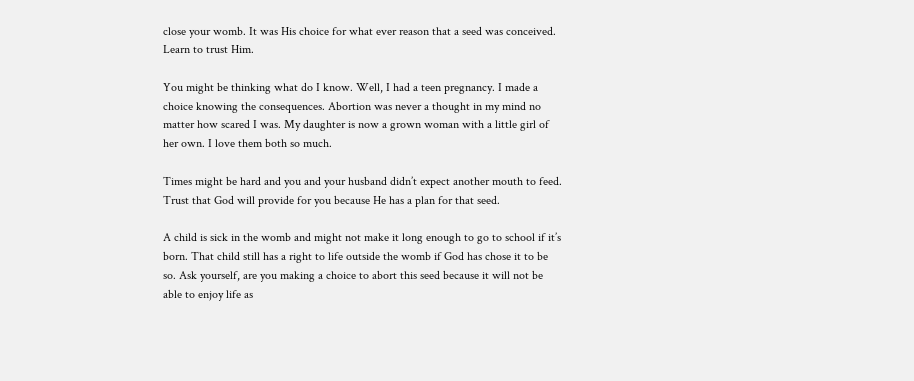close your womb. It was His choice for what ever reason that a seed was conceived. Learn to trust Him.

You might be thinking what do I know. Well, I had a teen pregnancy. I made a choice knowing the consequences. Abortion was never a thought in my mind no matter how scared I was. My daughter is now a grown woman with a little girl of her own. I love them both so much.

Times might be hard and you and your husband didn’t expect another mouth to feed. Trust that God will provide for you because He has a plan for that seed.

A child is sick in the womb and might not make it long enough to go to school if it’s born. That child still has a right to life outside the womb if God has chose it to be so. Ask yourself, are you making a choice to abort this seed because it will not be able to enjoy life as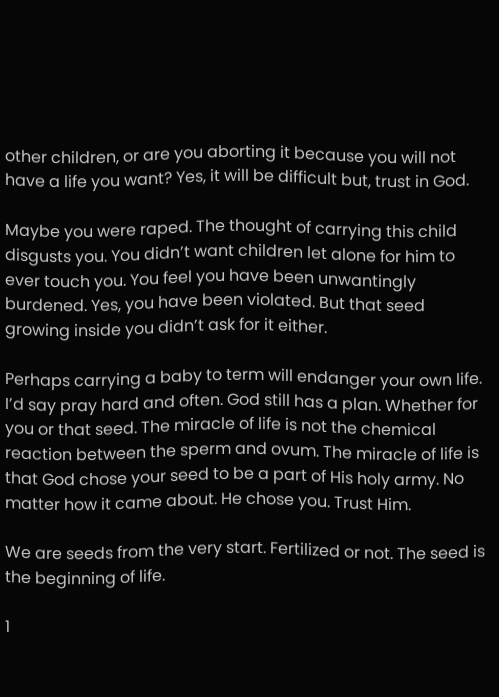other children, or are you aborting it because you will not have a life you want? Yes, it will be difficult but, trust in God.

Maybe you were raped. The thought of carrying this child disgusts you. You didn’t want children let alone for him to ever touch you. You feel you have been unwantingly burdened. Yes, you have been violated. But that seed growing inside you didn’t ask for it either.

Perhaps carrying a baby to term will endanger your own life. I’d say pray hard and often. God still has a plan. Whether for you or that seed. The miracle of life is not the chemical reaction between the sperm and ovum. The miracle of life is that God chose your seed to be a part of His holy army. No matter how it came about. He chose you. Trust Him.

We are seeds from the very start. Fertilized or not. The seed is the beginning of life.

1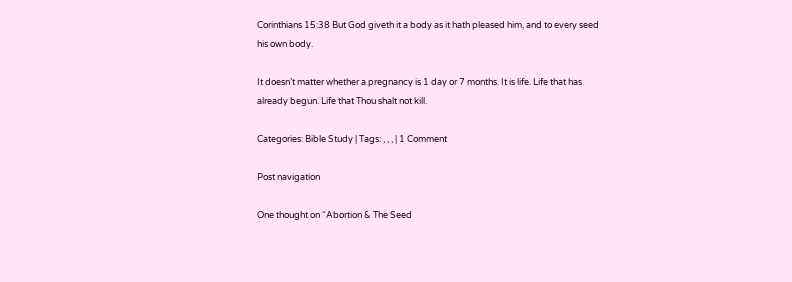Corinthians 15:38 But God giveth it a body as it hath pleased him, and to every seed his own body.

It doesn’t matter whether a pregnancy is 1 day or 7 months. It is life. Life that has already begun. Life that Thou shalt not kill.

Categories: Bible Study | Tags: , , , | 1 Comment

Post navigation

One thought on “Abortion & The Seed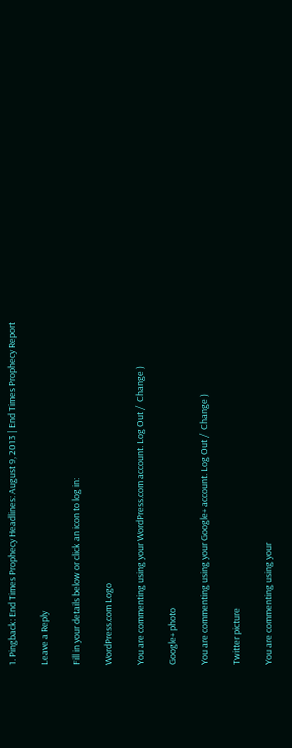1. Pingback: End Times Prophecy Headlines: August 9, 2013 | End Times Prophecy Report

Leave a Reply

Fill in your details below or click an icon to log in:

WordPress.com Logo

You are commenting using your WordPress.com account. Log Out /  Change )

Google+ photo

You are commenting using your Google+ account. Log Out /  Change )

Twitter picture

You are commenting using your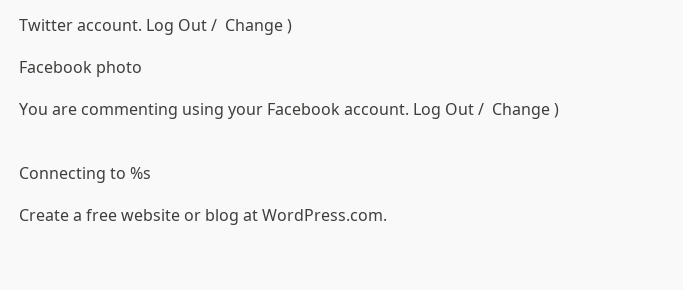Twitter account. Log Out /  Change )

Facebook photo

You are commenting using your Facebook account. Log Out /  Change )


Connecting to %s

Create a free website or blog at WordPress.com.